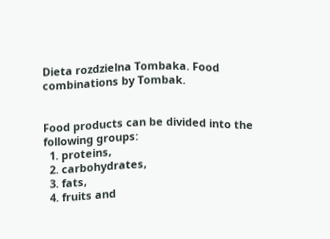Dieta rozdzielna Tombaka. Food combinations by Tombak.


Food products can be divided into the following groups:
  1. proteins,
  2. carbohydrates,
  3. fats,
  4. fruits and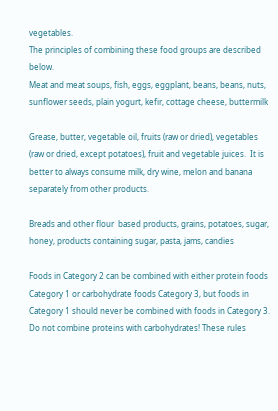vegetables.
The principles of combining these food groups are described below.
Meat and meat soups, fish, eggs, eggplant, beans, beans, nuts, sunflower seeds, plain yogurt, kefir, cottage cheese, buttermilk

Grease, butter, vegetable oil, fruits (raw or dried), vegetables (raw or dried, except potatoes), fruit and vegetable juices.  It is better to always consume milk, dry wine, melon and banana separately from other products.

Breads and other flour  based products, grains, potatoes, sugar, honey, products containing sugar, pasta, jams, candies

Foods in Category 2 can be combined with either protein foods Category 1 or carbohydrate foods Category 3, but foods in Category 1 should never be combined with foods in Category 3.  Do not combine proteins with carbohydrates! These rules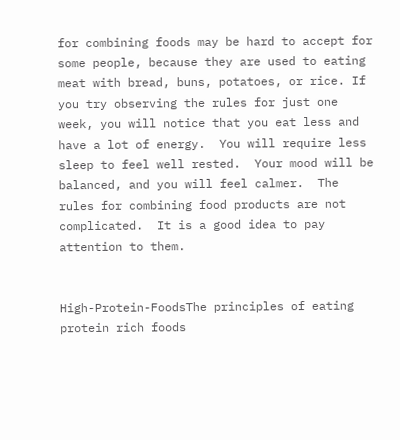for combining foods may be hard to accept for some people, because they are used to eating meat with bread, buns, potatoes, or rice. If you try observing the rules for just one week, you will notice that you eat less and have a lot of energy.  You will require less sleep to feel well rested.  Your mood will be balanced, and you will feel calmer.  The rules for combining food products are not complicated.  It is a good idea to pay attention to them.


High-Protein-FoodsThe principles of eating protein rich foods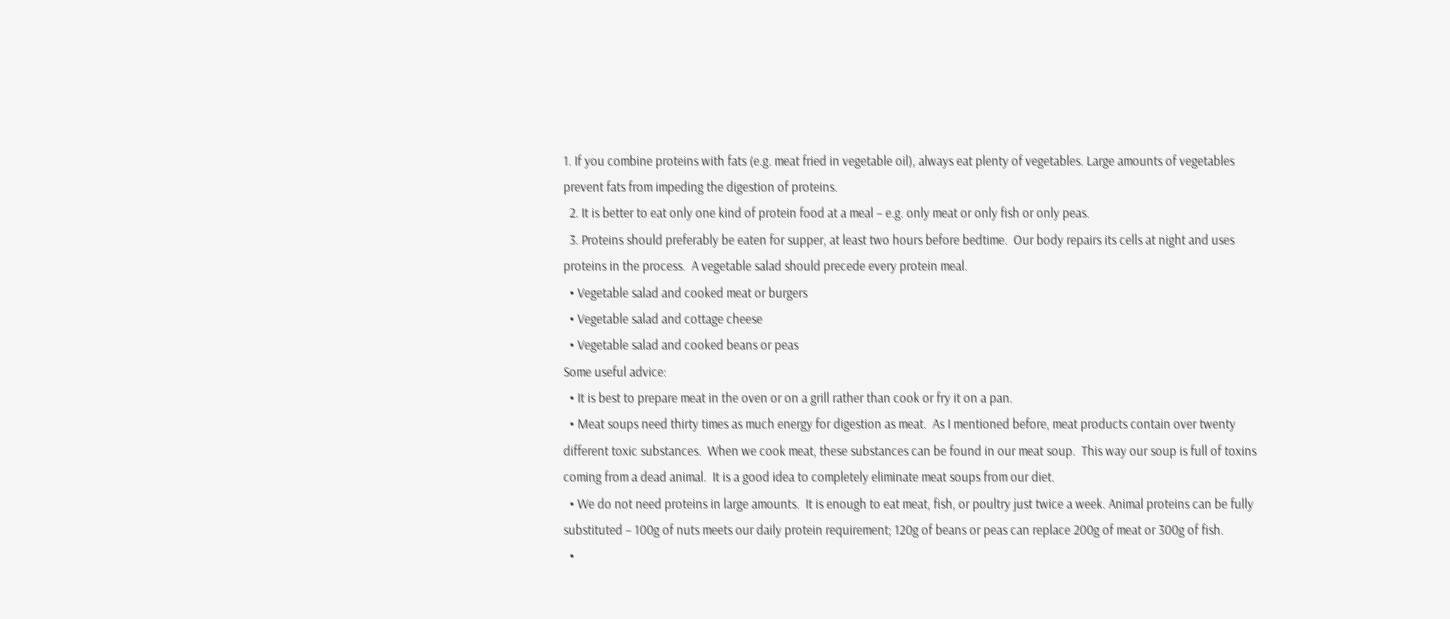1. If you combine proteins with fats (e.g. meat fried in vegetable oil), always eat plenty of vegetables. Large amounts of vegetables prevent fats from impeding the digestion of proteins.
  2. It is better to eat only one kind of protein food at a meal – e.g. only meat or only fish or only peas.
  3. Proteins should preferably be eaten for supper, at least two hours before bedtime.  Our body repairs its cells at night and uses proteins in the process.  A vegetable salad should precede every protein meal.
  • Vegetable salad and cooked meat or burgers
  • Vegetable salad and cottage cheese
  • Vegetable salad and cooked beans or peas
Some useful advice:
  • It is best to prepare meat in the oven or on a grill rather than cook or fry it on a pan.
  • Meat soups need thirty times as much energy for digestion as meat.  As I mentioned before, meat products contain over twenty different toxic substances.  When we cook meat, these substances can be found in our meat soup.  This way our soup is full of toxins coming from a dead animal.  It is a good idea to completely eliminate meat soups from our diet.
  • We do not need proteins in large amounts.  It is enough to eat meat, fish, or poultry just twice a week. Animal proteins can be fully substituted – 100g of nuts meets our daily protein requirement; 120g of beans or peas can replace 200g of meat or 300g of fish.
  •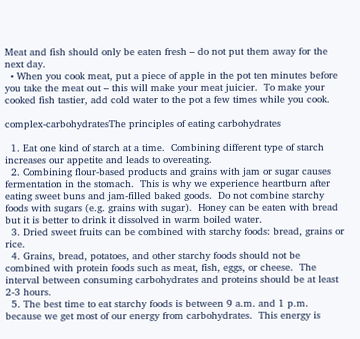Meat and fish should only be eaten fresh – do not put them away for the next day.
  • When you cook meat, put a piece of apple in the pot ten minutes before you take the meat out – this will make your meat juicier.  To make your cooked fish tastier, add cold water to the pot a few times while you cook.

complex-carbohydratesThe principles of eating carbohydrates

  1. Eat one kind of starch at a time.  Combining different type of starch increases our appetite and leads to overeating.
  2. Combining flour-based products and grains with jam or sugar causes fermentation in the stomach.  This is why we experience heartburn after eating sweet buns and jam-filled baked goods.  Do not combine starchy foods with sugars (e.g. grains with sugar).  Honey can be eaten with bread but it is better to drink it dissolved in warm boiled water.
  3. Dried sweet fruits can be combined with starchy foods: bread, grains or rice.
  4. Grains, bread, potatoes, and other starchy foods should not be combined with protein foods such as meat, fish, eggs, or cheese.  The interval between consuming carbohydrates and proteins should be at least 2-3 hours.
  5. The best time to eat starchy foods is between 9 a.m. and 1 p.m. because we get most of our energy from carbohydrates.  This energy is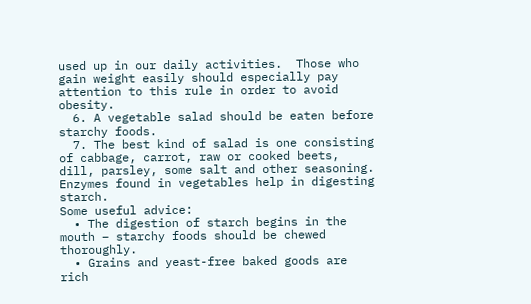used up in our daily activities.  Those who gain weight easily should especially pay attention to this rule in order to avoid obesity.
  6. A vegetable salad should be eaten before starchy foods.
  7. The best kind of salad is one consisting of cabbage, carrot, raw or cooked beets, dill, parsley, some salt and other seasoning.  Enzymes found in vegetables help in digesting starch.
Some useful advice:
  • The digestion of starch begins in the mouth – starchy foods should be chewed thoroughly.
  • Grains and yeast-free baked goods are rich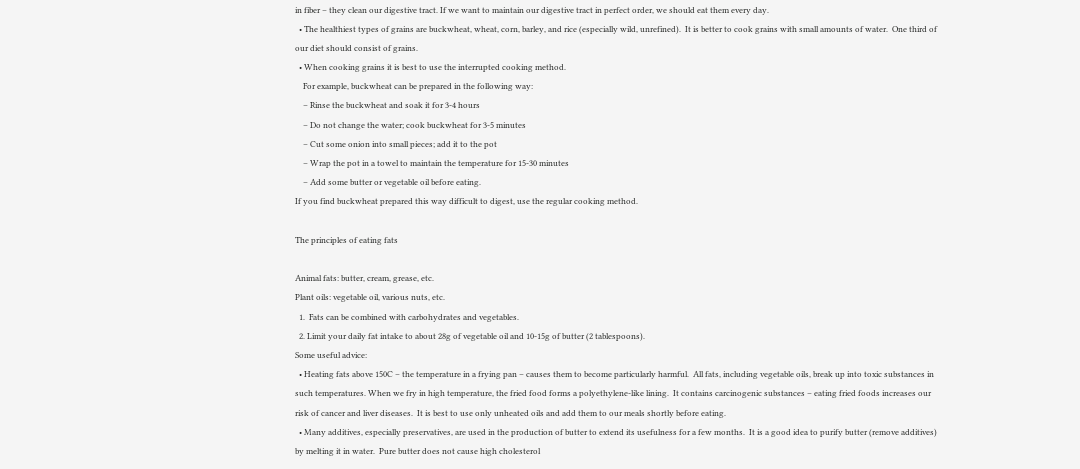in fiber – they clean our digestive tract. If we want to maintain our digestive tract in perfect order, we should eat them every day.
  • The healthiest types of grains are buckwheat, wheat, corn, barley, and rice (especially wild, unrefined).  It is better to cook grains with small amounts of water.  One third of our diet should consist of grains.
  • When cooking grains it is best to use the interrupted cooking method.
    For example, buckwheat can be prepared in the following way:
    – Rinse the buckwheat and soak it for 3-4 hours
    – Do not change the water; cook buckwheat for 3-5 minutes
    – Cut some onion into small pieces; add it to the pot
    – Wrap the pot in a towel to maintain the temperature for 15-30 minutes
    – Add some butter or vegetable oil before eating.
If you find buckwheat prepared this way difficult to digest, use the regular cooking method.

The principles of eating fats

Animal fats: butter, cream, grease, etc.
Plant oils: vegetable oil, various nuts, etc.
  1.  Fats can be combined with carbohydrates and vegetables.
  2. Limit your daily fat intake to about 28g of vegetable oil and 10-15g of butter (2 tablespoons).
Some useful advice:
  • Heating fats above 150C – the temperature in a frying pan – causes them to become particularly harmful.  All fats, including vegetable oils, break up into toxic substances in such temperatures. When we fry in high temperature, the fried food forms a polyethylene-like lining.  It contains carcinogenic substances – eating fried foods increases our risk of cancer and liver diseases.  It is best to use only unheated oils and add them to our meals shortly before eating.
  • Many additives, especially preservatives, are used in the production of butter to extend its usefulness for a few months.  It is a good idea to purify butter (remove additives) by melting it in water.  Pure butter does not cause high cholesterol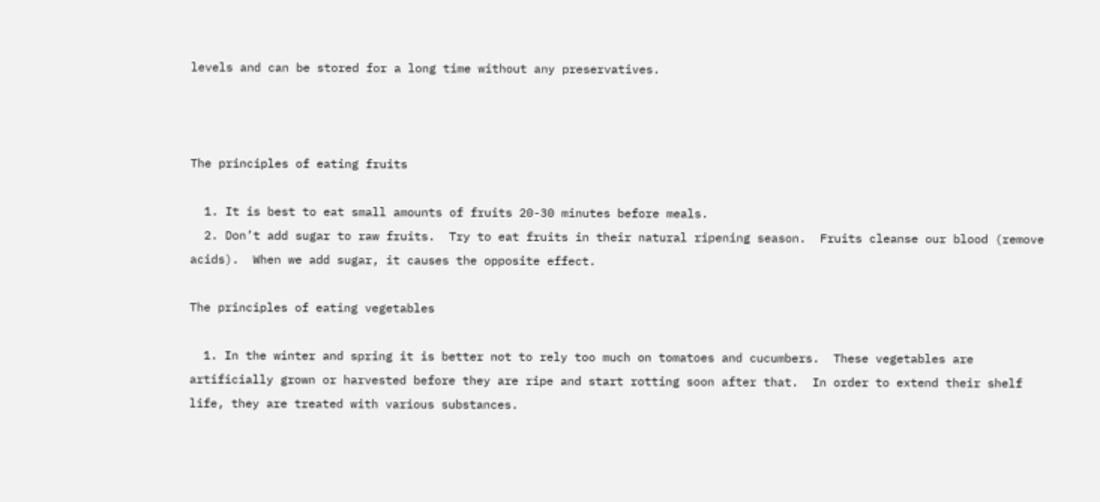levels and can be stored for a long time without any preservatives.



The principles of eating fruits

  1. It is best to eat small amounts of fruits 20-30 minutes before meals.
  2. Don’t add sugar to raw fruits.  Try to eat fruits in their natural ripening season.  Fruits cleanse our blood (remove acids).  When we add sugar, it causes the opposite effect.

The principles of eating vegetables

  1. In the winter and spring it is better not to rely too much on tomatoes and cucumbers.  These vegetables are artificially grown or harvested before they are ripe and start rotting soon after that.  In order to extend their shelf life, they are treated with various substances.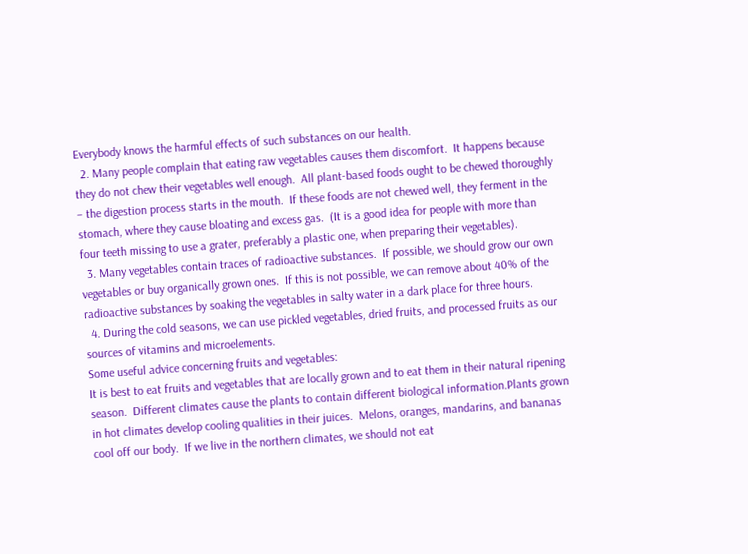Everybody knows the harmful effects of such substances on our health.
  2. Many people complain that eating raw vegetables causes them discomfort.  It happens because they do not chew their vegetables well enough.  All plant-based foods ought to be chewed thoroughly – the digestion process starts in the mouth.  If these foods are not chewed well, they ferment in the stomach, where they cause bloating and excess gas.  (It is a good idea for people with more than four teeth missing to use a grater, preferably a plastic one, when preparing their vegetables).
  3. Many vegetables contain traces of radioactive substances.  If possible, we should grow our own vegetables or buy organically grown ones.  If this is not possible, we can remove about 40% of the radioactive substances by soaking the vegetables in salty water in a dark place for three hours.
  4. During the cold seasons, we can use pickled vegetables, dried fruits, and processed fruits as our sources of vitamins and microelements.
Some useful advice concerning fruits and vegetables:
It is best to eat fruits and vegetables that are locally grown and to eat them in their natural ripening season.  Different climates cause the plants to contain different biological information.Plants grown in hot climates develop cooling qualities in their juices.  Melons, oranges, mandarins, and bananas cool off our body.  If we live in the northern climates, we should not eat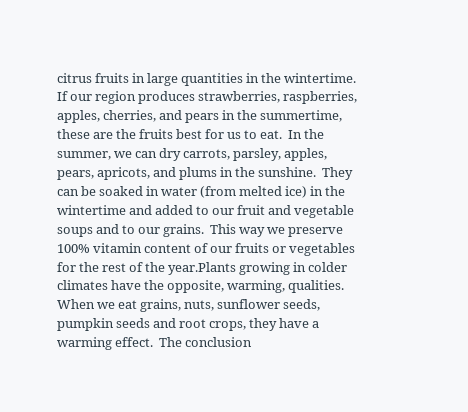citrus fruits in large quantities in the wintertime.  If our region produces strawberries, raspberries, apples, cherries, and pears in the summertime, these are the fruits best for us to eat.  In the summer, we can dry carrots, parsley, apples, pears, apricots, and plums in the sunshine.  They can be soaked in water (from melted ice) in the wintertime and added to our fruit and vegetable soups and to our grains.  This way we preserve 100% vitamin content of our fruits or vegetables for the rest of the year.Plants growing in colder climates have the opposite, warming, qualities.  When we eat grains, nuts, sunflower seeds, pumpkin seeds and root crops, they have a warming effect.  The conclusion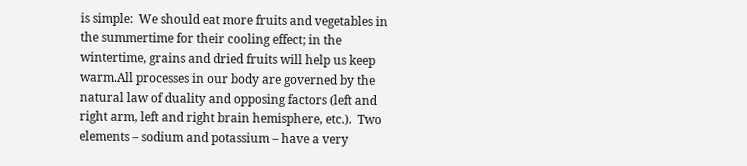is simple:  We should eat more fruits and vegetables in the summertime for their cooling effect; in the wintertime, grains and dried fruits will help us keep warm.All processes in our body are governed by the natural law of duality and opposing factors (left and right arm, left and right brain hemisphere, etc.).  Two elements – sodium and potassium – have a very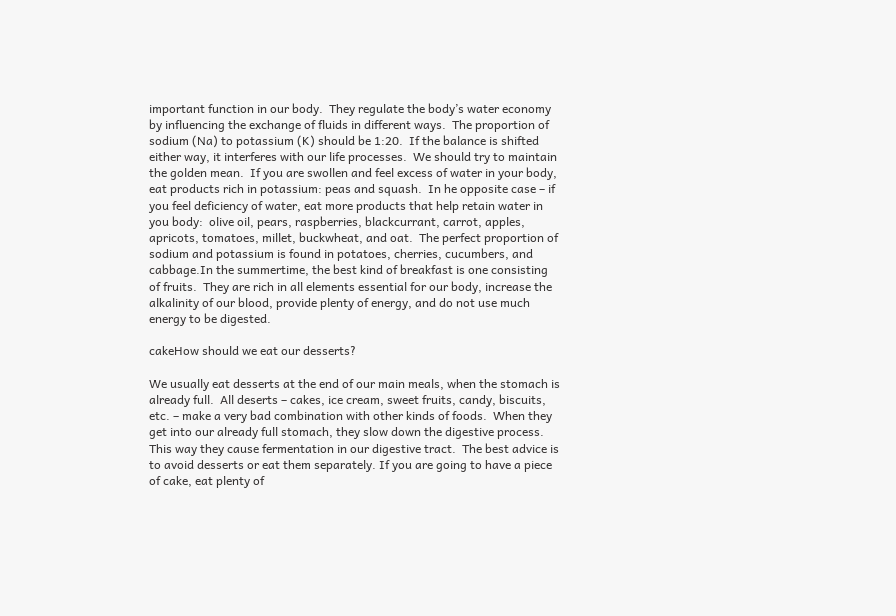important function in our body.  They regulate the body’s water economy by influencing the exchange of fluids in different ways.  The proportion of sodium (Na) to potassium (K) should be 1:20.  If the balance is shifted either way, it interferes with our life processes.  We should try to maintain the golden mean.  If you are swollen and feel excess of water in your body, eat products rich in potassium: peas and squash.  In he opposite case – if you feel deficiency of water, eat more products that help retain water in you body:  olive oil, pears, raspberries, blackcurrant, carrot, apples, apricots, tomatoes, millet, buckwheat, and oat.  The perfect proportion of sodium and potassium is found in potatoes, cherries, cucumbers, and cabbage.In the summertime, the best kind of breakfast is one consisting of fruits.  They are rich in all elements essential for our body, increase the alkalinity of our blood, provide plenty of energy, and do not use much energy to be digested.

cakeHow should we eat our desserts?

We usually eat desserts at the end of our main meals, when the stomach is already full.  All deserts – cakes, ice cream, sweet fruits, candy, biscuits, etc. – make a very bad combination with other kinds of foods.  When they get into our already full stomach, they slow down the digestive process.  This way they cause fermentation in our digestive tract.  The best advice is to avoid desserts or eat them separately. If you are going to have a piece of cake, eat plenty of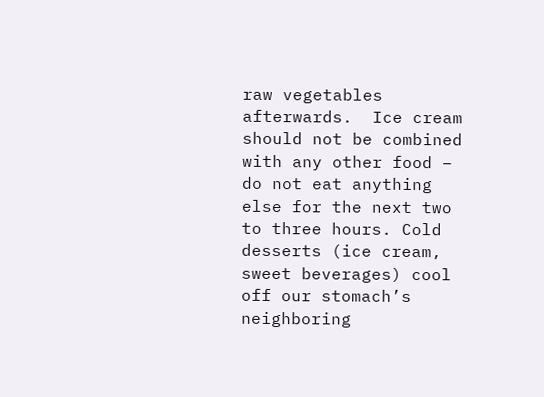raw vegetables afterwards.  Ice cream should not be combined with any other food – do not eat anything else for the next two to three hours. Cold desserts (ice cream, sweet beverages) cool off our stomach’s neighboring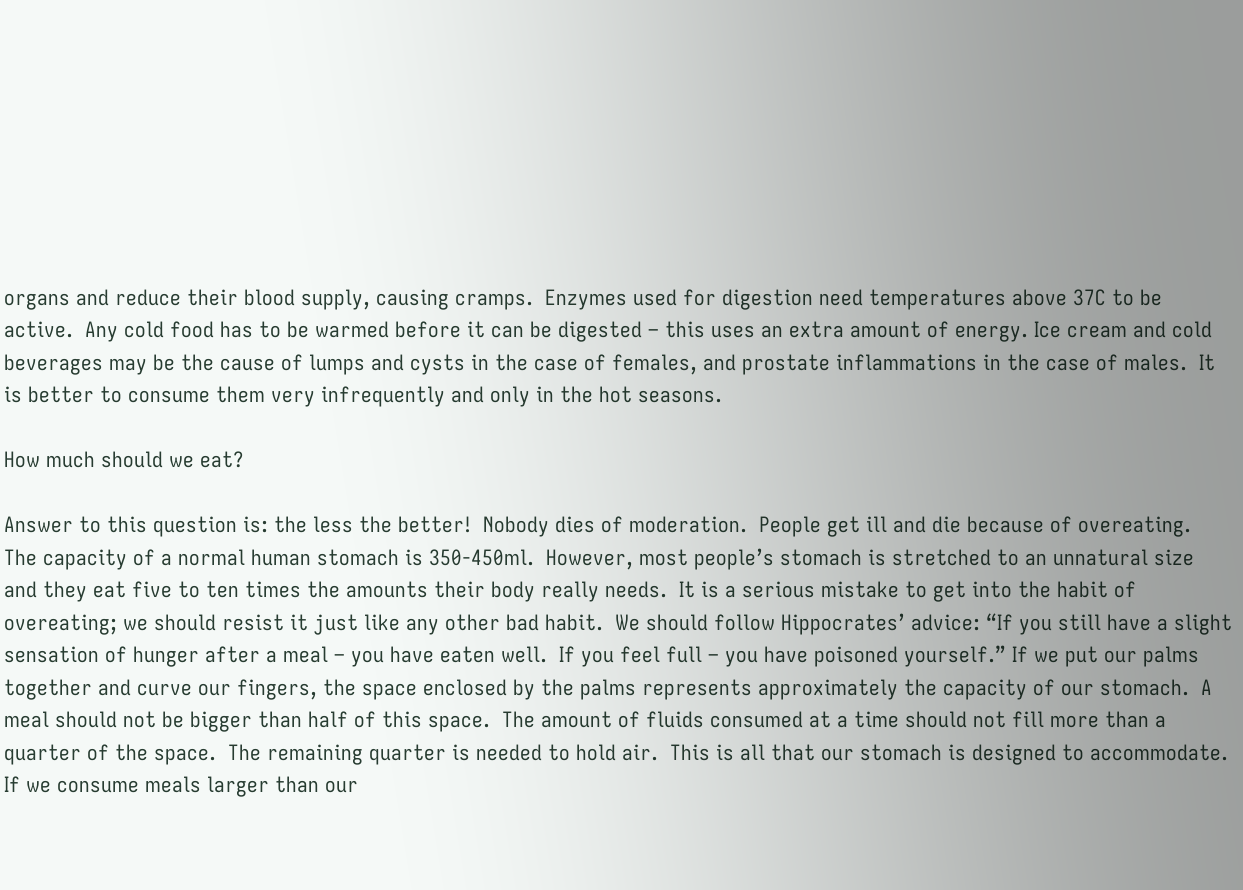organs and reduce their blood supply, causing cramps.  Enzymes used for digestion need temperatures above 37C to be active.  Any cold food has to be warmed before it can be digested – this uses an extra amount of energy. Ice cream and cold beverages may be the cause of lumps and cysts in the case of females, and prostate inflammations in the case of males.  It is better to consume them very infrequently and only in the hot seasons.

How much should we eat?

Answer to this question is: the less the better!  Nobody dies of moderation.  People get ill and die because of overeating.  The capacity of a normal human stomach is 350-450ml.  However, most people’s stomach is stretched to an unnatural size and they eat five to ten times the amounts their body really needs.  It is a serious mistake to get into the habit of overeating; we should resist it just like any other bad habit.  We should follow Hippocrates’ advice: “If you still have a slight sensation of hunger after a meal – you have eaten well.  If you feel full – you have poisoned yourself.” If we put our palms together and curve our fingers, the space enclosed by the palms represents approximately the capacity of our stomach.  A meal should not be bigger than half of this space.  The amount of fluids consumed at a time should not fill more than a quarter of the space.  The remaining quarter is needed to hold air.  This is all that our stomach is designed to accommodate.  If we consume meals larger than our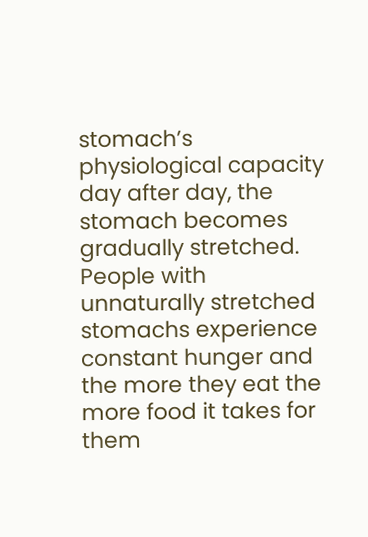stomach’s physiological capacity day after day, the stomach becomes gradually stretched. People with unnaturally stretched stomachs experience constant hunger and the more they eat the more food it takes for them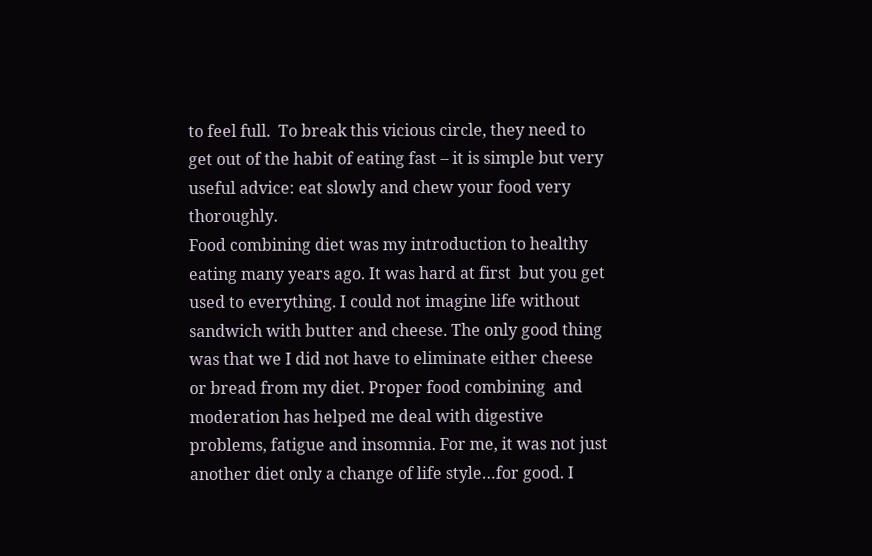to feel full.  To break this vicious circle, they need to get out of the habit of eating fast – it is simple but very useful advice: eat slowly and chew your food very thoroughly.
Food combining diet was my introduction to healthy eating many years ago. It was hard at first  but you get used to everything. I could not imagine life without sandwich with butter and cheese. The only good thing was that we I did not have to eliminate either cheese or bread from my diet. Proper food combining  and moderation has helped me deal with digestive problems, fatigue and insomnia. For me, it was not just another diet only a change of life style…for good. I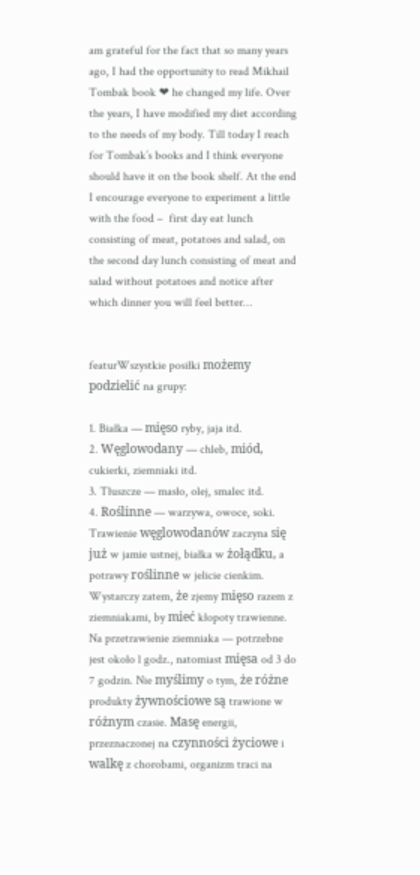am grateful for the fact that so many years ago, I had the opportunity to read Mikhail Tombak book ❤ he changed my life. Over the years, I have modified my diet according to the needs of my body. Till today I reach for Tombak’s books and I think everyone should have it on the book shelf. At the end  I encourage everyone to experiment a little with the food –  first day eat lunch consisting of meat, potatoes and salad, on the second day lunch consisting of meat and salad without potatoes and notice after which dinner you will feel better…


featurWszystkie posiłki możemy podzielić na grupy:

1. Białka — mięso ryby, jaja itd.
2. Węglowodany — chleb, miód, cukierki, ziemniaki itd.
3. Tłuszcze — masło, olej, smalec itd.
4. Roślinne — warzywa, owoce, soki.
Trawienie węglowodanów zaczyna się już w jamie ustnej, białka w żołądku, a potrawy roślinne w jelicie cienkim. Wystarczy zatem, że zjemy mięso razem z ziemniakami, by mieć kłopoty trawienne. Na przetrawienie ziemniaka — potrzebne jest około l godz., natomiast mięsa od 3 do 7 godzin. Nie myślimy o tym, że różne produkty żywnościowe są trawione w różnym czasie. Masę energii, przeznaczonej na czynności życiowe i walkę z chorobami, organizm traci na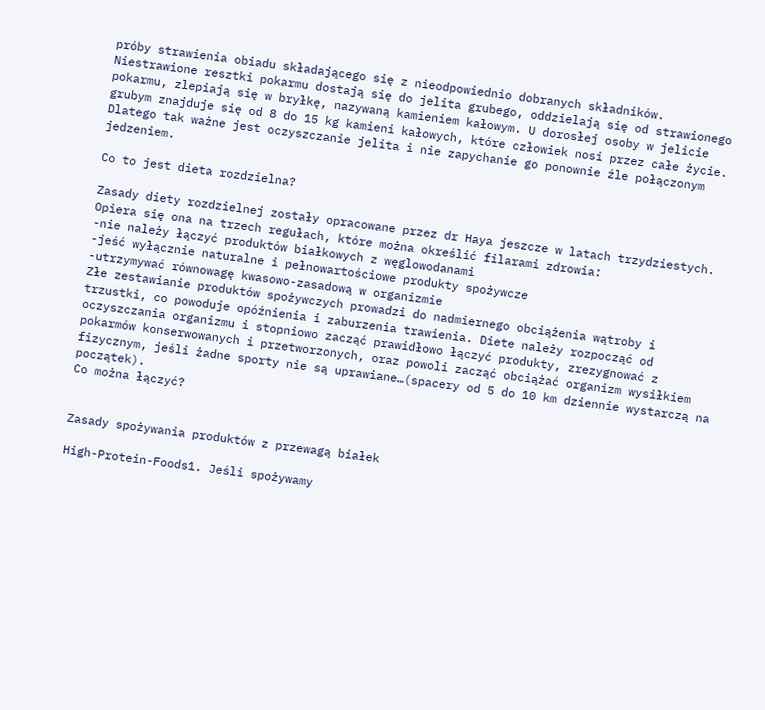próby strawienia obiadu składającego się z nieodpowiednio dobranych składników. Niestrawione resztki pokarmu dostają się do jelita grubego, oddzielają się od strawionego pokarmu, zlepiają się w bryłkę, nazywaną kamieniem kałowym. U dorosłej osoby w jelicie grubym znajduje się od 8 do 15 kg kamieni kałowych, które człowiek nosi przez całe życie. Dlatego tak ważne jest oczyszczanie jelita i nie zapychanie go ponownie źle połączonym jedzeniem.

Co to jest dieta rozdzielna?

Zasady diety rozdzielnej zostały opracowane przez dr Haya jeszcze w latach trzydziestych. Opiera się ona na trzech regułach, które można określić filarami zdrowia:
-nie należy łączyć produktów białkowych z węglowodanami
-jeść wyłącznie naturalne i pełnowartościowe produkty spożywcze
-utrzymywać równowagę kwasowo-zasadową w organizmie
Złe zestawianie produktów spożywczych prowadzi do nadmiernego obciążenia wątroby i trzustki, co powoduje opóźnienia i zaburzenia trawienia. Diete należy rozpocząć od oczyszczania organizmu i stopniowo zacząć prawidłowo łączyć produkty, zrezygnować z pokarmów konserwowanych i przetworzonych, oraz powoli zacząć obciążać organizm wysiłkiem fizycznym, jeśli żadne sporty nie są uprawiane…(spacery od 5 do 10 km dziennie wystarczą na początek).
Co można łączyć?


Zasady spożywania produktów z przewagą białek

High-Protein-Foods1. Jeśli spożywamy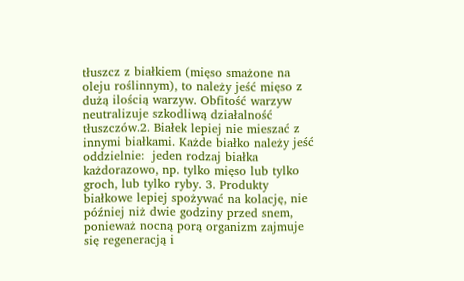tłuszcz z białkiem (mięso smażone na oleju roślinnym), to należy jeść mięso z dużą ilością warzyw. Obfitość warzyw neutralizuje szkodliwą działalność tłuszczów.2. Białek lepiej nie mieszać z innymi białkami. Każde białko należy jeść oddzielnie:  jeden rodzaj białka każdorazowo, np. tylko mięso lub tylko groch, lub tylko ryby. 3. Produkty białkowe lepiej spożywać na kolację, nie później niż dwie godziny przed snem, ponieważ nocną porą organizm zajmuje się regeneracją i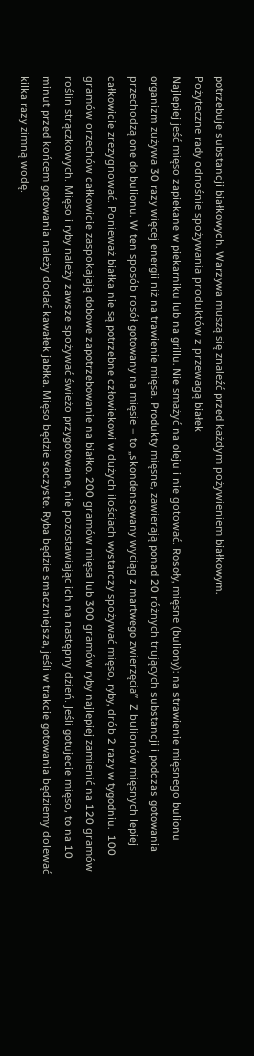potrzebuje substancji białkowych. Warzywa muszą się znaleźć przed każdym pożywieniem białkowym.
Pożyteczne rady odnośnie spożywania produktów z przewagą białek
Najlepiej jeść mięso zapiekane w piekarniku lub na grillu. Nie smażyć na oleju i nie gotować. Rosoły, mięsne (buliony): na strawienie mięsnego bulionu organizm zużywa 30 razy więcej energii niż na trawienie mięsa. Produkty mięsne, zawierają ponad 20 różnych trujących substancji i podczas gotowania przechodzą one do bulionu. W ten sposób rosół gotowany na mięsie – to „skondensowany wyciąg z martwego zwierzęcia”  Z bulionów mięsnych lepiej całkowicie zrezygnować. Ponieważ białka nie są potrzebne człowiekowi w dużych ilościach wystarczy spożywać mięso, ryby, drób 2 razy w tygodniu.  100 gramów orzechów całkowicie zaspokajają dobowe zapotrzebowanie na białko. 200 gramów mięsa lub 300 gramów ryby najlepiej zamienić na 120 gramów roślin strączkowych. Mięso i ryby należy zawsze spożywać świeżo przygotowane, nie pozostawiając ich na następny dzień. Jeśli gotujecie mięso, to na 10 minut przed końcem gotowania należy dodać kawałek jabłka. Mięso będzie soczyste. Ryba będzie smaczniejsza, jeśli w trakcie gotowania będziemy dolewać kilka razy zimną wodę.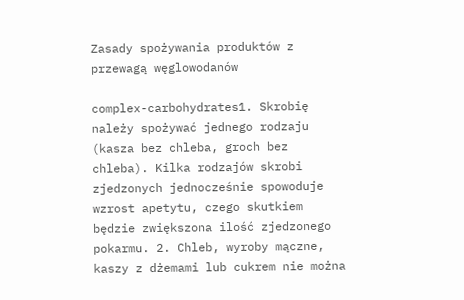Zasady spożywania produktów z przewagą węglowodanów

complex-carbohydrates1. Skrobię należy spożywać jednego rodzaju (kasza bez chleba, groch bez chleba). Kilka rodzajów skrobi zjedzonych jednocześnie spowoduje wzrost apetytu, czego skutkiem będzie zwiększona ilość zjedzonego pokarmu. 2. Chleb, wyroby mączne, kaszy z dżemami lub cukrem nie można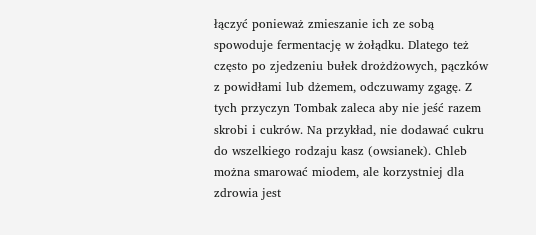łączyć ponieważ zmieszanie ich ze sobą spowoduje fermentację w żołądku. Dlatego też często po zjedzeniu bułek drożdżowych, pączków z powidłami lub dżemem, odczuwamy zgagę. Z tych przyczyn Tombak zaleca aby nie jeść razem skrobi i cukrów. Na przykład, nie dodawać cukru do wszelkiego rodzaju kasz (owsianek). Chleb można smarować miodem, ale korzystniej dla zdrowia jest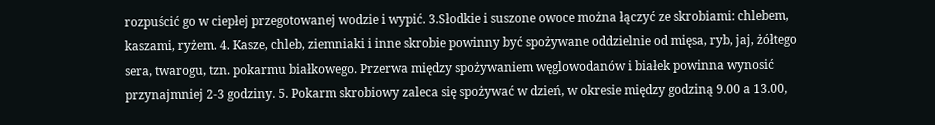rozpuścić go w ciepłej przegotowanej wodzie i wypić. 3.Słodkie i suszone owoce można łączyć ze skrobiami: chlebem, kaszami, ryżem. 4. Kasze, chleb, ziemniaki i inne skrobie powinny być spożywane oddzielnie od mięsa, ryb, jaj, żółtego sera, twarogu, tzn. pokarmu białkowego. Przerwa między spożywaniem węglowodanów i białek powinna wynosić przynajmniej 2-3 godziny. 5. Pokarm skrobiowy zaleca się spożywać w dzień, w okresie między godziną 9.00 a 13.00,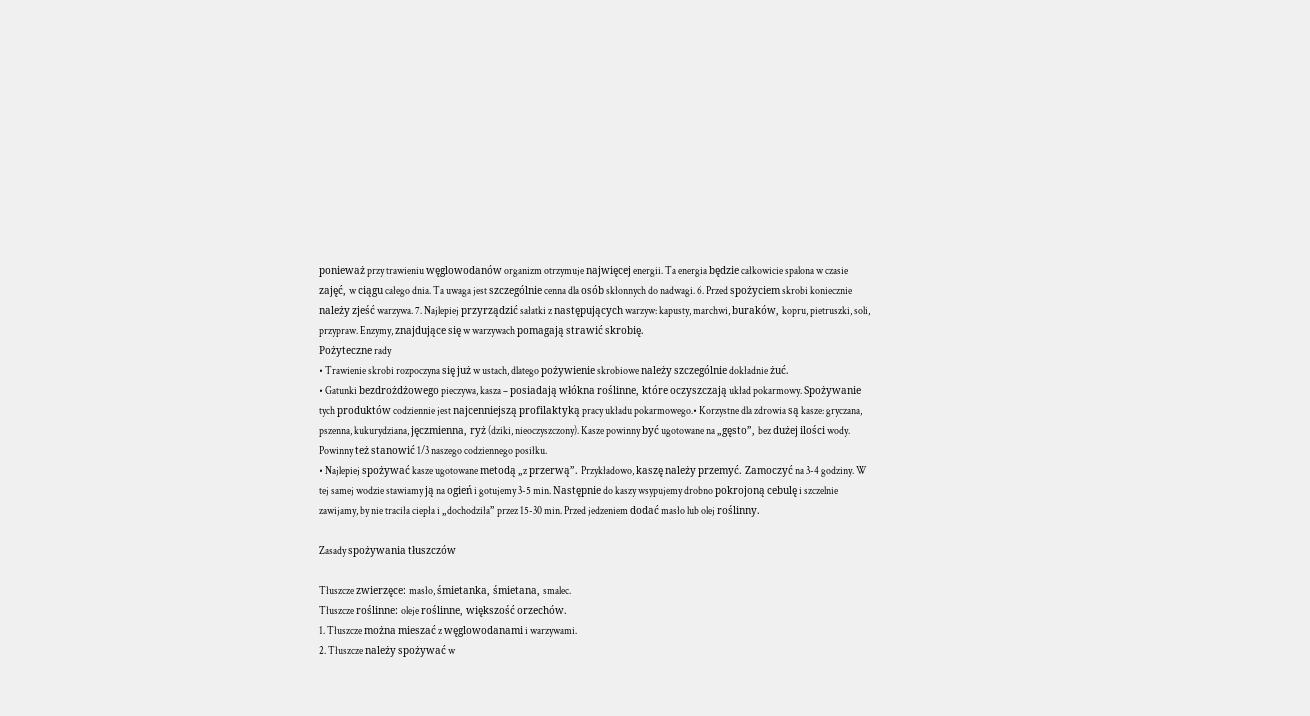ponieważ przy trawieniu węglowodanów organizm otrzymuje najwięcej energii. Ta energia będzie całkowicie spalona w czasie zajęć, w ciągu całego dnia. Ta uwaga jest szczególnie cenna dla osób skłonnych do nadwagi. 6. Przed spożyciem skrobi koniecznie należy zjeść warzywa. 7. Najlepiej przyrządzić sałatki z następujących warzyw: kapusty, marchwi, buraków, kopru, pietruszki, soli, przypraw. Enzymy, znajdujące się w warzywach pomagają strawić skrobię.
Pożyteczne rady
• Trawienie skrobi rozpoczyna się już w ustach, dlatego pożywienie skrobiowe należy szczególnie dokładnie żuć.
• Gatunki bezdrożdżowego pieczywa, kasza – posiadają włókna roślinne, które oczyszczają układ pokarmowy. Spożywanie tych produktów codziennie jest najcenniejszą profilaktyką pracy układu pokarmowego.• Korzystne dla zdrowia są kasze: gryczana, pszenna, kukurydziana, jęczmienna, ryż (dziki, nieoczyszczony). Kasze powinny być ugotowane na „gęsto”, bez dużej ilości wody. Powinny też stanowić 1/3 naszego codziennego posiłku.
• Najlepiej spożywać kasze ugotowane metodą „z przerwą”. Przykładowo, kaszę należy przemyć. Zamoczyć na 3-4 godziny. W tej samej wodzie stawiamy ją na ogień i gotujemy 3-5 min. Następnie do kaszy wsypujemy drobno pokrojoną cebulę i szczelnie zawijamy, by nie traciła ciepła i „dochodziła” przez 15-30 min. Przed jedzeniem dodać masło lub olej roślinny.

Zasady spożywania tłuszczów

Tłuszcze zwierzęce: masło, śmietanka, śmietana, smalec.
Tłuszcze roślinne: oleje roślinne, większość orzechów.
1. Tłuszcze można mieszać z węglowodanami i warzywami.
2. Tłuszcze należy spożywać w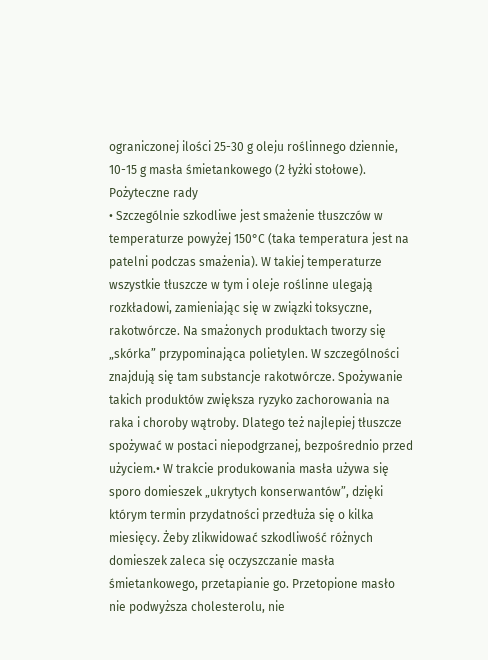ograniczonej ilości 25-30 g oleju roślinnego dziennie,
10-15 g masła śmietankowego (2 łyżki stołowe).
Pożyteczne rady
• Szczególnie szkodliwe jest smażenie tłuszczów w temperaturze powyżej 150°C (taka temperatura jest na patelni podczas smażenia). W takiej temperaturze wszystkie tłuszcze w tym i oleje roślinne ulegają rozkładowi, zamieniając się w związki toksyczne, rakotwórcze. Na smażonych produktach tworzy się „skórka” przypominająca polietylen. W szczególności znajdują się tam substancje rakotwórcze. Spożywanie takich produktów zwiększa ryzyko zachorowania na raka i choroby wątroby. Dlatego też najlepiej tłuszcze spożywać w postaci niepodgrzanej, bezpośrednio przed użyciem.• W trakcie produkowania masła używa się sporo domieszek „ukrytych konserwantów”, dzięki którym termin przydatności przedłuża się o kilka miesięcy. Żeby zlikwidować szkodliwość różnych domieszek zaleca się oczyszczanie masła śmietankowego, przetapianie go. Przetopione masło nie podwyższa cholesterolu, nie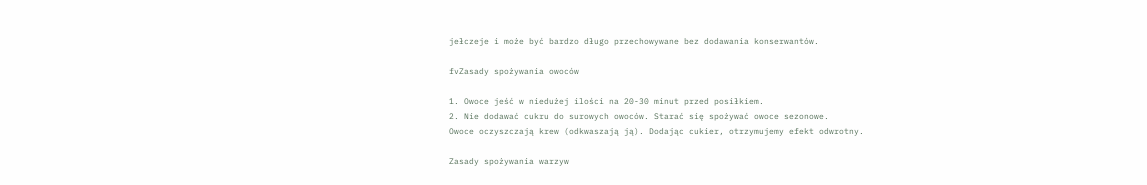jełczeje i może być bardzo długo przechowywane bez dodawania konserwantów.

fvZasady spożywania owoców

1. Owoce jeść w niedużej ilości na 20-30 minut przed posiłkiem.
2. Nie dodawać cukru do surowych owoców. Starać się spożywać owoce sezonowe.
Owoce oczyszczają krew (odkwaszają ją). Dodając cukier, otrzymujemy efekt odwrotny.

Zasady spożywania warzyw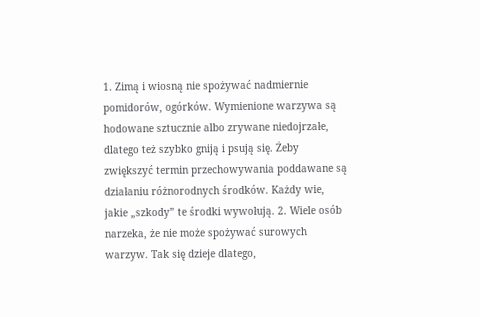1. Zimą i wiosną nie spożywać nadmiernie pomidorów, ogórków. Wymienione warzywa są hodowane sztucznie albo zrywane niedojrzałe, dlatego też szybko gniją i psują się. Żeby zwiększyć termin przechowywania poddawane są działaniu różnorodnych środków. Każdy wie, jakie „szkody” te środki wywołują. 2. Wiele osób narzeka, że nie może spożywać surowych warzyw. Tak się dzieje dlatego,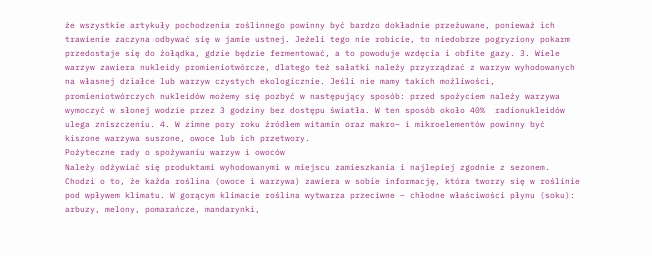że wszystkie artykuły pochodzenia roślinnego powinny być bardzo dokładnie przeżuwane, ponieważ ich trawienie zaczyna odbywać się w jamie ustnej. Jeżeli tego nie robicie, to niedobrze pogryziony pokarm przedostaje się do żołądka, gdzie będzie fermentować, a to powoduje wzdęcia i obfite gazy. 3. Wiele warzyw zawiera nukleidy promieniotwórcze, dlatego też sałatki należy przyrządzać z warzyw wyhodowanych na własnej działce lub warzyw czystych ekologicznie. Jeśli nie mamy takich możliwości, promieniotwórczych nukleidów możemy się pozbyć w następujący sposób: przed spożyciem należy warzywa wymoczyć w słonej wodzie przez 3 godziny bez dostępu światła. W ten sposób około 40%  radionukleidów ulega zniszczeniu. 4. W zimne pory roku źródłem witamin oraz makro– i mikroelementów powinny być kiszone warzywa suszone, owoce lub ich przetwory.
Pożyteczne rady o spożywaniu warzyw i owoców
Należy odżywiać się produktami wyhodowanymi w miejscu zamieszkania i najlepiej zgodnie z sezonem. Chodzi o to, że każda roślina (owoce i warzywa) zawiera w sobie informację, która tworzy się w roślinie pod wpływem klimatu. W gorącym klimacie roślina wytwarza przeciwne – chłodne właściwości płynu (soku): arbuzy, melony, pomarańcze, mandarynki,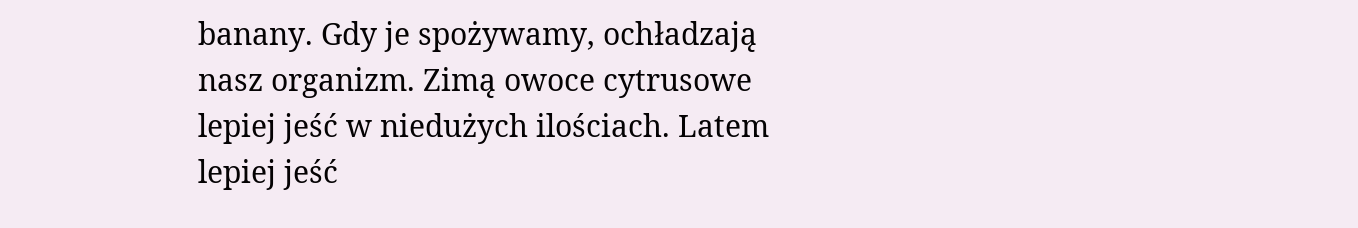banany. Gdy je spożywamy, ochładzają nasz organizm. Zimą owoce cytrusowe lepiej jeść w niedużych ilościach. Latem lepiej jeść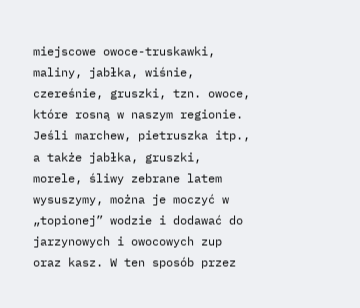miejscowe owoce-truskawki, maliny, jabłka, wiśnie, czereśnie, gruszki, tzn. owoce, które rosną w naszym regionie. Jeśli marchew, pietruszka itp., a także jabłka, gruszki, morele, śliwy zebrane latem  wysuszymy, można je moczyć w „topionej” wodzie i dodawać do jarzynowych i owocowych zup oraz kasz. W ten sposób przez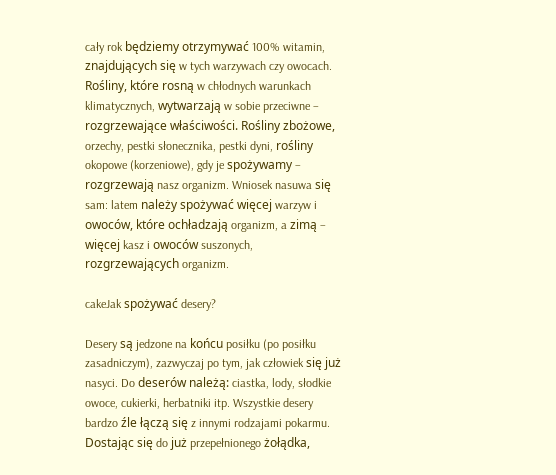cały rok będziemy otrzymywać 100% witamin, znajdujących się w tych warzywach czy owocach. Rośliny, które rosną w chłodnych warunkach klimatycznych, wytwarzają w sobie przeciwne – rozgrzewające właściwości. Rośliny zbożowe, orzechy, pestki słonecznika, pestki dyni, rośliny okopowe (korzeniowe), gdy je spożywamy – rozgrzewają nasz organizm. Wniosek nasuwa się sam: latem należy spożywać więcej warzyw i owoców, które ochładzają organizm, a zimą – więcej kasz i owoców suszonych, rozgrzewających organizm.

cakeJak spożywać desery?

Desery są jedzone na końcu posiłku (po posiłku zasadniczym), zazwyczaj po tym, jak człowiek się już nasyci. Do deserów należą: ciastka, lody, słodkie owoce, cukierki, herbatniki itp. Wszystkie desery bardzo źle łączą się z innymi rodzajami pokarmu. Dostając się do już przepełnionego żołądka,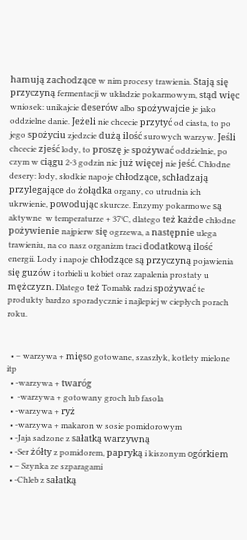hamują zachodzące w nim procesy trawienia. Stają się przyczyną fermentacji w układzie pokarmowym, stąd więc wniosek: unikajcie deserów albo spożywajcie je jako oddzielne danie. Jeżeli nie chcecie przytyć od ciasta, to po jego spożyciu zjedzcie dużą ilość surowych warzyw. Jeśli chcecie zjeść lody, to proszę je spożywać oddzielnie, po czym w ciągu 2-3 godzin nic już więcej nie jeść. Chłodne desery: lody, słodkie napoje chłodzące, schładzają przylegające do żołądka organy, co utrudnia ich ukrwienie, powodując skurcze. Enzymy pokarmowe są aktywne  w temperaturze + 37°C, dlatego też każde chłodne pożywienie najpierw się ogrzewa, a następnie ulega trawieniu, na co nasz organizm traci dodatkową ilość energii. Lody i napoje chłodzące są przyczyną pojawienia się guzów i torbieli u kobiet oraz zapalenia prostaty u mężczyzn. Dlatego też Tomabk radzi spożywać te produkty bardzo sporadycznie i najlepiej w ciepłych porach roku.


  • – warzywa + mięso gotowane, szaszłyk, kotlety mielone itp
  • -warzywa + twaróg
  •  -warzywa + gotowany groch lub fasola
  • -warzywa + ryż
  • -warzywa + makaron w sosie pomidorowym
  • -Jaja sadzone z sałatką warzywną
  • -Ser żółty z pomidorem, papryką i kiszonym ogórkiem
  • – Szynka ze szparagami
  • -Chleb z sałatką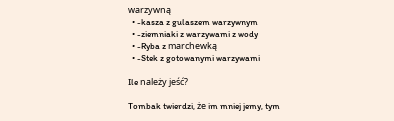warzywną
  • -kasza z gulaszem warzywnym
  • -ziemniaki z warzywami z wody
  • -Ryba z marchewką
  • -Stek z gotowanymi warzywami

Ile należy jeść?

Tombak twierdzi, że im mniej jemy, tym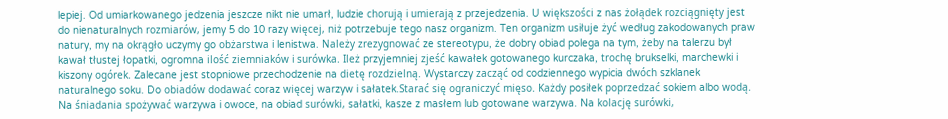lepiej. Od umiarkowanego jedzenia jeszcze nikt nie umarł, ludzie chorują i umierają z przejedzenia. U większości z nas żołądek rozciągnięty jest do nienaturalnych rozmiarów, jemy 5 do 10 razy więcej, niż potrzebuje tego nasz organizm. Ten organizm usiłuje żyć według zakodowanych praw natury, my na okrągło uczymy go obżarstwa i lenistwa. Należy zrezygnować ze stereotypu, że dobry obiad polega na tym, żeby na talerzu był kawał tłustej łopatki, ogromna ilość ziemniaków i surówka. Ileż przyjemniej zjeść kawałek gotowanego kurczaka, trochę brukselki, marchewki i kiszony ogórek. Zalecane jest stopniowe przechodzenie na dietę rozdzielną. Wystarczy zacząć od codziennego wypicia dwóch szklanek naturalnego soku. Do obiadów dodawać coraz więcej warzyw i sałatek.Starać się ograniczyć mięso. Każdy posiłek poprzedzać sokiem albo wodą. Na śniadania spożywać warzywa i owoce, na obiad surówki, sałatki, kasze z masłem lub gotowane warzywa. Na kolację surówki,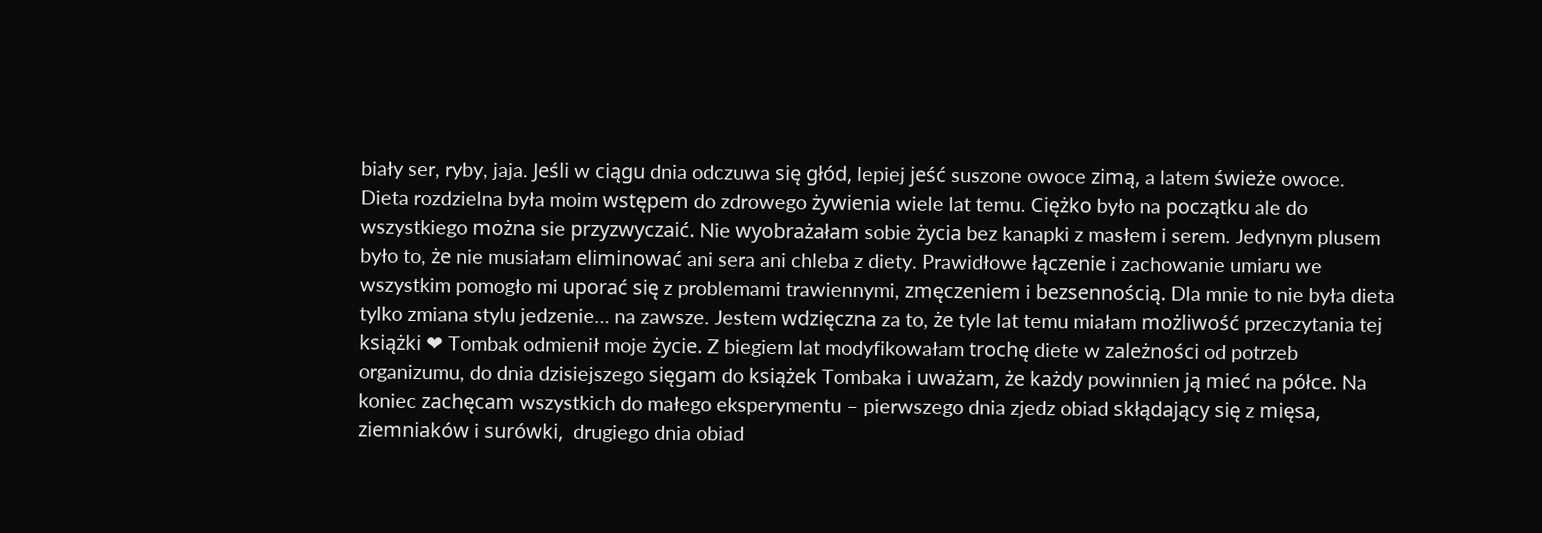biały ser, ryby, jaja. Jeśli w ciągu dnia odczuwa się głód, lepiej jeść suszone owoce zimą, a latem świeże owoce.
Dieta rozdzielna była moim wstępem do zdrowego żywienia wiele lat temu. Ciężko było na początku ale do wszystkiego można sie przyzwyczaić. Nie wyobrażałam sobie życia bez kanapki z masłem i serem. Jedynym plusem było to, że nie musiałam eliminować ani sera ani chleba z diety. Prawidłowe łączenie i zachowanie umiaru we wszystkim pomogło mi uporać się z problemami trawiennymi, zmęczeniem i bezsennością. Dla mnie to nie była dieta tylko zmiana stylu jedzenie… na zawsze. Jestem wdzięczna za to, że tyle lat temu miałam możliwość przeczytania tej książki ❤ Tombak odmienił moje życie. Z biegiem lat modyfikowałam trochę diete w zależności od potrzeb organizumu, do dnia dzisiejszego sięgam do książek Tombaka i uważam, że każdy powinnien ją mieć na półce. Na koniec zachęcam wszystkich do małego eksperymentu – pierwszego dnia zjedz obiad skłądający się z mięsa, ziemniaków i surówki,  drugiego dnia obiad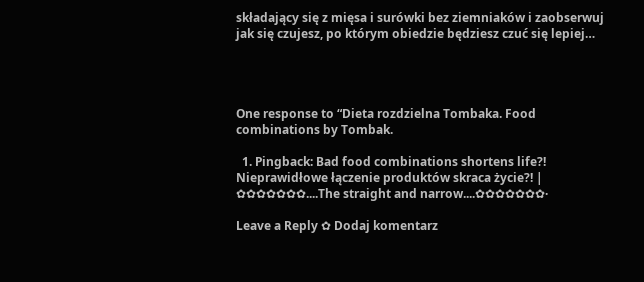składający się z mięsa i surówki bez ziemniaków i zaobserwuj jak się czujesz, po którym obiedzie będziesz czuć się lepiej…




One response to “Dieta rozdzielna Tombaka. Food combinations by Tombak.

  1. Pingback: Bad food combinations shortens life?! Nieprawidłowe łączenie produktów skraca życie?! | ✿✿✿✿✿✿✿....The straight and narrow....✿✿✿✿✿✿✿·

Leave a Reply ✿ Dodaj komentarz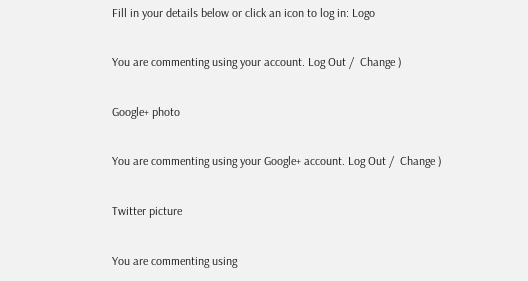Fill in your details below or click an icon to log in: Logo

You are commenting using your account. Log Out /  Change )

Google+ photo

You are commenting using your Google+ account. Log Out /  Change )

Twitter picture

You are commenting using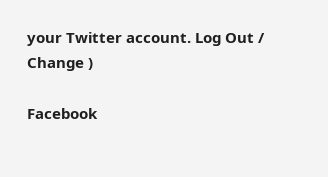your Twitter account. Log Out /  Change )

Facebook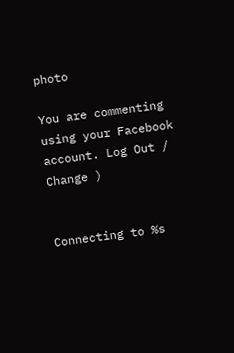photo

You are commenting using your Facebook account. Log Out /  Change )


Connecting to %s